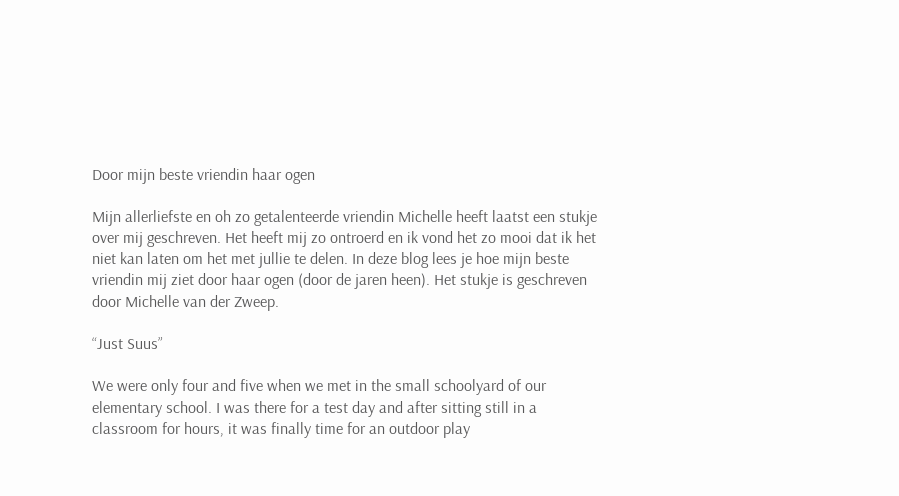Door mijn beste vriendin haar ogen

Mijn allerliefste en oh zo getalenteerde vriendin Michelle heeft laatst een stukje over mij geschreven. Het heeft mij zo ontroerd en ik vond het zo mooi dat ik het niet kan laten om het met jullie te delen. In deze blog lees je hoe mijn beste vriendin mij ziet door haar ogen (door de jaren heen). Het stukje is geschreven door Michelle van der Zweep.

“Just Suus”

We were only four and five when we met in the small schoolyard of our elementary school. I was there for a test day and after sitting still in a classroom for hours, it was finally time for an outdoor play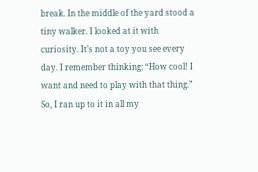break. In the middle of the yard stood a tiny walker. I looked at it with curiosity. It’s not a toy you see every day. I remember thinking: “How cool! I want and need to play with that thing.” So, I ran up to it in all my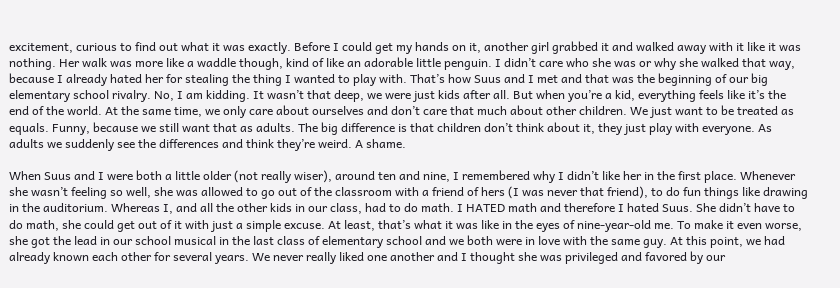excitement, curious to find out what it was exactly. Before I could get my hands on it, another girl grabbed it and walked away with it like it was nothing. Her walk was more like a waddle though, kind of like an adorable little penguin. I didn’t care who she was or why she walked that way, because I already hated her for stealing the thing I wanted to play with. That’s how Suus and I met and that was the beginning of our big elementary school rivalry. No, I am kidding. It wasn’t that deep, we were just kids after all. But when you’re a kid, everything feels like it’s the end of the world. At the same time, we only care about ourselves and don’t care that much about other children. We just want to be treated as equals. Funny, because we still want that as adults. The big difference is that children don’t think about it, they just play with everyone. As adults we suddenly see the differences and think they’re weird. A shame.

When Suus and I were both a little older (not really wiser), around ten and nine, I remembered why I didn’t like her in the first place. Whenever she wasn’t feeling so well, she was allowed to go out of the classroom with a friend of hers (I was never that friend), to do fun things like drawing in the auditorium. Whereas I, and all the other kids in our class, had to do math. I HATED math and therefore I hated Suus. She didn’t have to do math, she could get out of it with just a simple excuse. At least, that’s what it was like in the eyes of nine-year-old me. To make it even worse, she got the lead in our school musical in the last class of elementary school and we both were in love with the same guy. At this point, we had already known each other for several years. We never really liked one another and I thought she was privileged and favored by our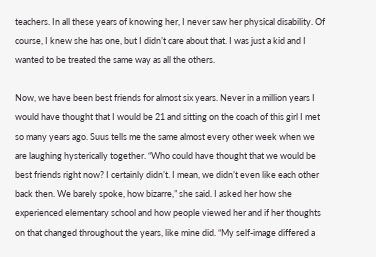teachers. In all these years of knowing her, I never saw her physical disability. Of course, I knew she has one, but I didn’t care about that. I was just a kid and I wanted to be treated the same way as all the others.

Now, we have been best friends for almost six years. Never in a million years I would have thought that I would be 21 and sitting on the coach of this girl I met so many years ago. Suus tells me the same almost every other week when we are laughing hysterically together. “Who could have thought that we would be best friends right now? I certainly didn’t. I mean, we didn’t even like each other back then. We barely spoke, how bizarre,” she said. I asked her how she experienced elementary school and how people viewed her and if her thoughts on that changed throughout the years, like mine did. “My self-image differed a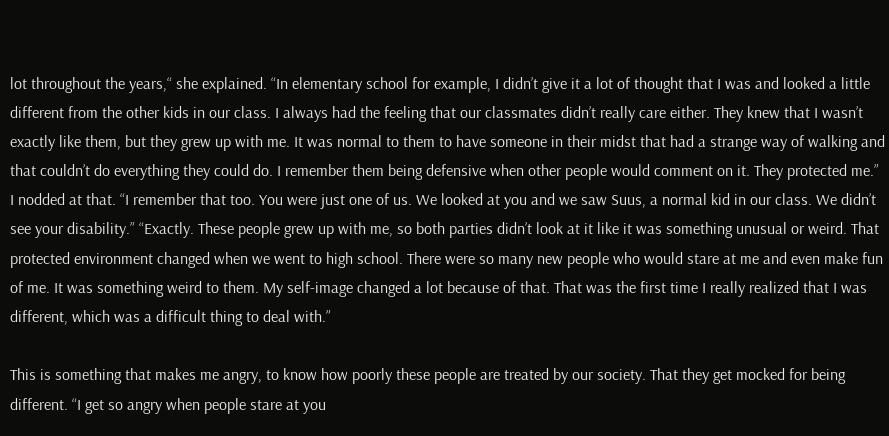lot throughout the years,“ she explained. “In elementary school for example, I didn’t give it a lot of thought that I was and looked a little different from the other kids in our class. I always had the feeling that our classmates didn’t really care either. They knew that I wasn’t exactly like them, but they grew up with me. It was normal to them to have someone in their midst that had a strange way of walking and that couldn’t do everything they could do. I remember them being defensive when other people would comment on it. They protected me.” I nodded at that. “I remember that too. You were just one of us. We looked at you and we saw Suus, a normal kid in our class. We didn’t see your disability.” “Exactly. These people grew up with me, so both parties didn’t look at it like it was something unusual or weird. That protected environment changed when we went to high school. There were so many new people who would stare at me and even make fun of me. It was something weird to them. My self-image changed a lot because of that. That was the first time I really realized that I was different, which was a difficult thing to deal with.”

This is something that makes me angry, to know how poorly these people are treated by our society. That they get mocked for being different. “I get so angry when people stare at you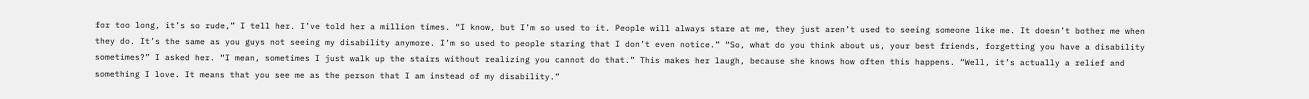for too long, it’s so rude,” I tell her. I’ve told her a million times. “I know, but I’m so used to it. People will always stare at me, they just aren’t used to seeing someone like me. It doesn’t bother me when they do. It’s the same as you guys not seeing my disability anymore. I’m so used to people staring that I don’t even notice.” “So, what do you think about us, your best friends, forgetting you have a disability sometimes?” I asked her. “I mean, sometimes I just walk up the stairs without realizing you cannot do that.” This makes her laugh, because she knows how often this happens. “Well, it’s actually a relief and something I love. It means that you see me as the person that I am instead of my disability.”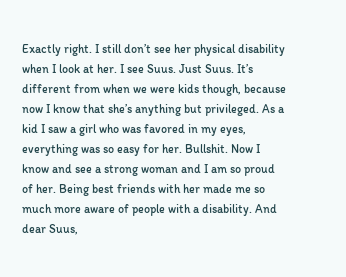Exactly right. I still don’t see her physical disability when I look at her. I see Suus. Just Suus. It’s different from when we were kids though, because now I know that she’s anything but privileged. As a kid I saw a girl who was favored in my eyes, everything was so easy for her. Bullshit. Now I know and see a strong woman and I am so proud of her. Being best friends with her made me so much more aware of people with a disability. And dear Suus,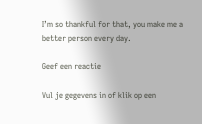I’m so thankful for that, you make me a better person every day.

Geef een reactie

Vul je gegevens in of klik op een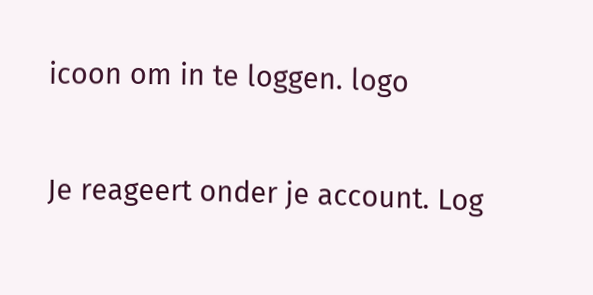icoon om in te loggen. logo

Je reageert onder je account. Log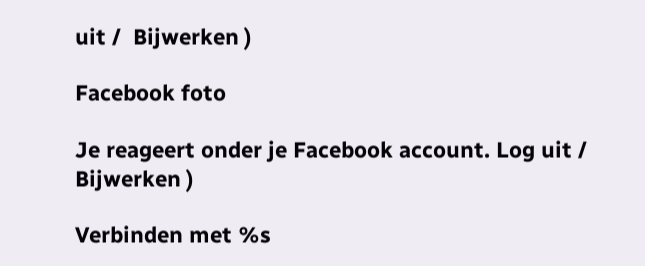uit /  Bijwerken )

Facebook foto

Je reageert onder je Facebook account. Log uit /  Bijwerken )

Verbinden met %s